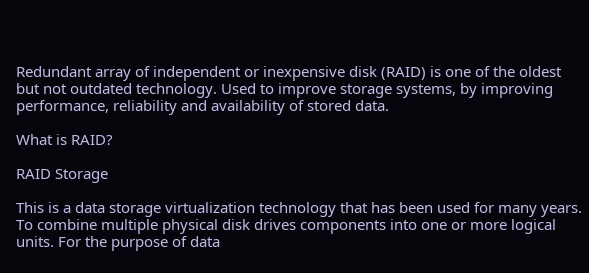Redundant array of independent or inexpensive disk (RAID) is one of the oldest but not outdated technology. Used to improve storage systems, by improving performance, reliability and availability of stored data.

What is RAID?

RAID Storage

This is a data storage virtualization technology that has been used for many years. To combine multiple physical disk drives components into one or more logical units. For the purpose of data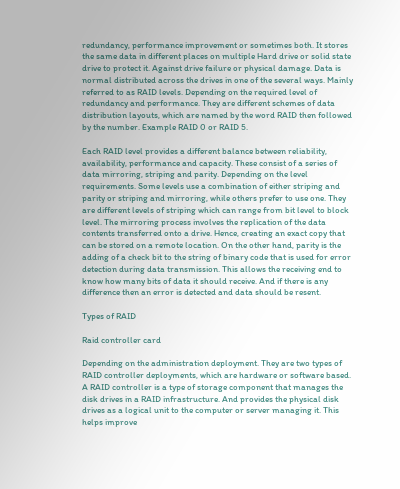redundancy, performance improvement or sometimes both. It stores the same data in different places on multiple Hard drive or solid state drive to protect it. Against drive failure or physical damage. Data is normal distributed across the drives in one of the several ways. Mainly referred to as RAID levels. Depending on the required level of redundancy and performance. They are different schemes of data distribution layouts, which are named by the word RAID then followed by the number. Example RAID 0 or RAID 5.

Each RAID level provides a different balance between reliability, availability, performance and capacity. These consist of a series of data mirroring, striping and parity. Depending on the level requirements. Some levels use a combination of either striping and parity or striping and mirroring, while others prefer to use one. They are different levels of striping which can range from bit level to block level. The mirroring process involves the replication of the data contents transferred onto a drive. Hence, creating an exact copy that can be stored on a remote location. On the other hand, parity is the adding of a check bit to the string of binary code that is used for error detection during data transmission. This allows the receiving end to know how many bits of data it should receive. And if there is any difference then an error is detected and data should be resent.

Types of RAID

Raid controller card

Depending on the administration deployment. They are two types of RAID controller deployments, which are hardware or software based. A RAID controller is a type of storage component that manages the disk drives in a RAID infrastructure. And provides the physical disk drives as a logical unit to the computer or server managing it. This helps improve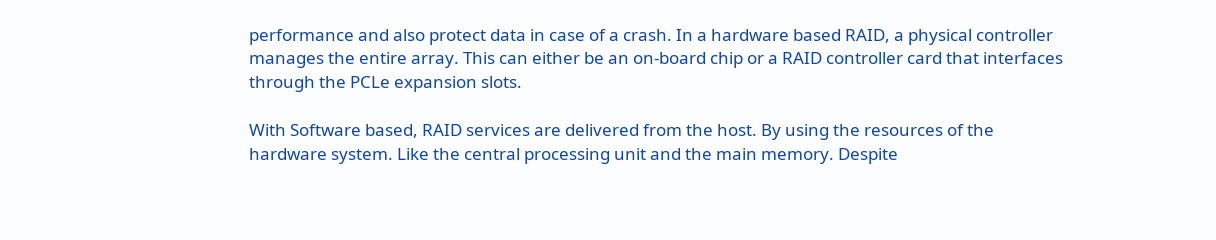performance and also protect data in case of a crash. In a hardware based RAID, a physical controller manages the entire array. This can either be an on-board chip or a RAID controller card that interfaces through the PCLe expansion slots.

With Software based, RAID services are delivered from the host. By using the resources of the hardware system. Like the central processing unit and the main memory. Despite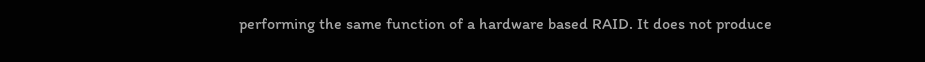performing the same function of a hardware based RAID. It does not produce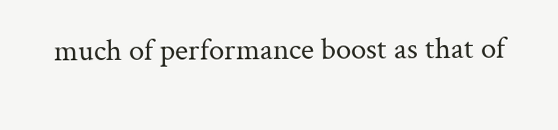much of performance boost as that of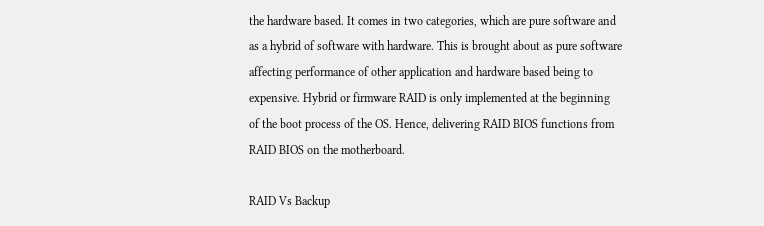the hardware based. It comes in two categories, which are pure software and as a hybrid of software with hardware. This is brought about as pure software affecting performance of other application and hardware based being to expensive. Hybrid or firmware RAID is only implemented at the beginning of the boot process of the OS. Hence, delivering RAID BIOS functions from RAID BIOS on the motherboard.

RAID Vs Backup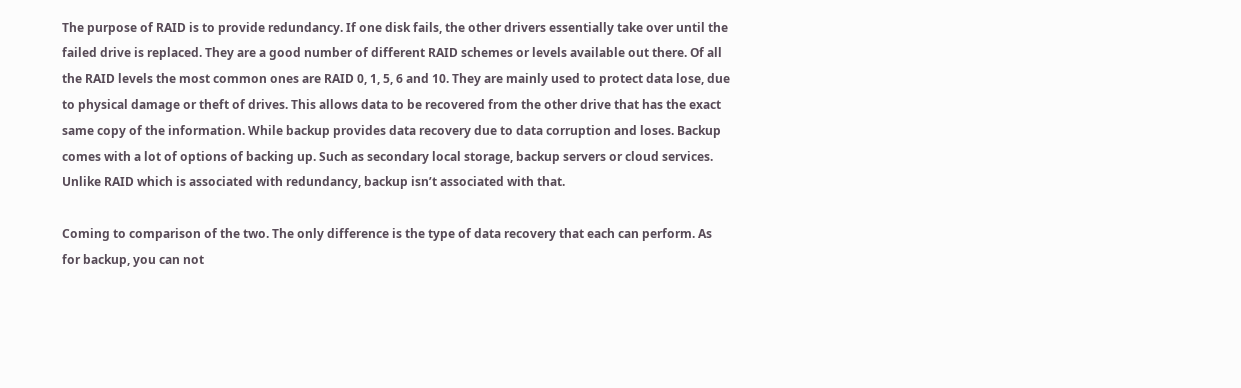The purpose of RAID is to provide redundancy. If one disk fails, the other drivers essentially take over until the failed drive is replaced. They are a good number of different RAID schemes or levels available out there. Of all the RAID levels the most common ones are RAID 0, 1, 5, 6 and 10. They are mainly used to protect data lose, due to physical damage or theft of drives. This allows data to be recovered from the other drive that has the exact same copy of the information. While backup provides data recovery due to data corruption and loses. Backup comes with a lot of options of backing up. Such as secondary local storage, backup servers or cloud services. Unlike RAID which is associated with redundancy, backup isn’t associated with that.

Coming to comparison of the two. The only difference is the type of data recovery that each can perform. As for backup, you can not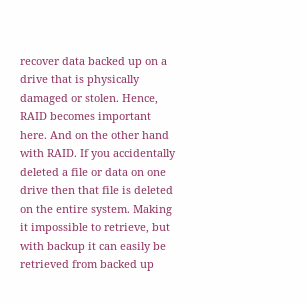recover data backed up on a drive that is physically damaged or stolen. Hence, RAID becomes important here. And on the other hand with RAID. If you accidentally deleted a file or data on one drive then that file is deleted on the entire system. Making it impossible to retrieve, but with backup it can easily be retrieved from backed up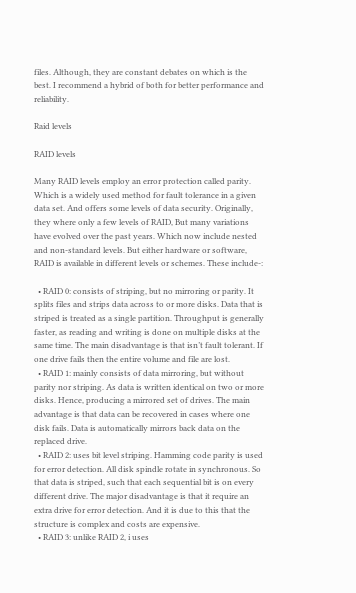files. Although, they are constant debates on which is the best. I recommend a hybrid of both for better performance and reliability.

Raid levels

RAID levels

Many RAID levels employ an error protection called parity. Which is a widely used method for fault tolerance in a given data set. And offers some levels of data security. Originally, they where only a few levels of RAID, But many variations have evolved over the past years. Which now include nested and non-standard levels. But either hardware or software, RAID is available in different levels or schemes. These include-:

  • RAID 0: consists of striping, but no mirroring or parity. It splits files and strips data across to or more disks. Data that is striped is treated as a single partition. Throughput is generally faster, as reading and writing is done on multiple disks at the same time. The main disadvantage is that isn’t fault tolerant. If one drive fails then the entire volume and file are lost.
  • RAID 1: mainly consists of data mirroring, but without parity nor striping. As data is written identical on two or more disks. Hence, producing a mirrored set of drives. The main advantage is that data can be recovered in cases where one disk fails. Data is automatically mirrors back data on the replaced drive.
  • RAID 2: uses bit level striping. Hamming code parity is used for error detection. All disk spindle rotate in synchronous. So that data is striped, such that each sequential bit is on every different drive. The major disadvantage is that it require an extra drive for error detection. And it is due to this that the structure is complex and costs are expensive.
  • RAID 3: unlike RAID 2, i uses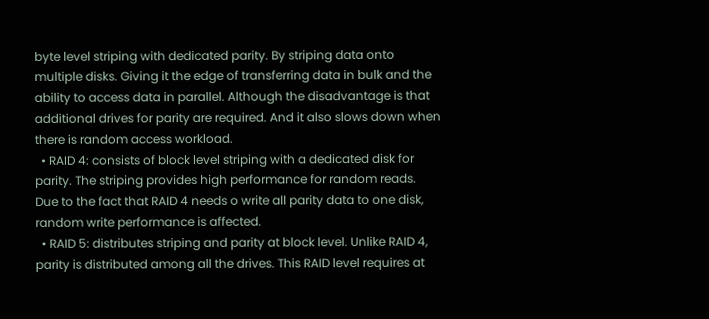byte level striping with dedicated parity. By striping data onto multiple disks. Giving it the edge of transferring data in bulk and the ability to access data in parallel. Although the disadvantage is that additional drives for parity are required. And it also slows down when there is random access workload.
  • RAID 4: consists of block level striping with a dedicated disk for parity. The striping provides high performance for random reads. Due to the fact that RAID 4 needs o write all parity data to one disk, random write performance is affected.
  • RAID 5: distributes striping and parity at block level. Unlike RAID 4, parity is distributed among all the drives. This RAID level requires at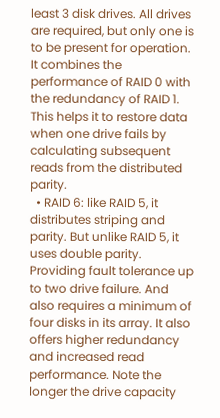least 3 disk drives. All drives are required, but only one is to be present for operation. It combines the performance of RAID 0 with the redundancy of RAID 1. This helps it to restore data when one drive fails by calculating subsequent reads from the distributed parity.
  • RAID 6: like RAID 5, it distributes striping and parity. But unlike RAID 5, it uses double parity. Providing fault tolerance up to two drive failure. And also requires a minimum of four disks in its array. It also offers higher redundancy and increased read performance. Note the longer the drive capacity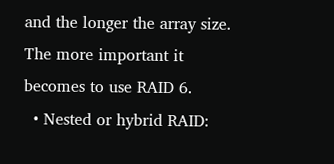and the longer the array size. The more important it becomes to use RAID 6.
  • Nested or hybrid RAID: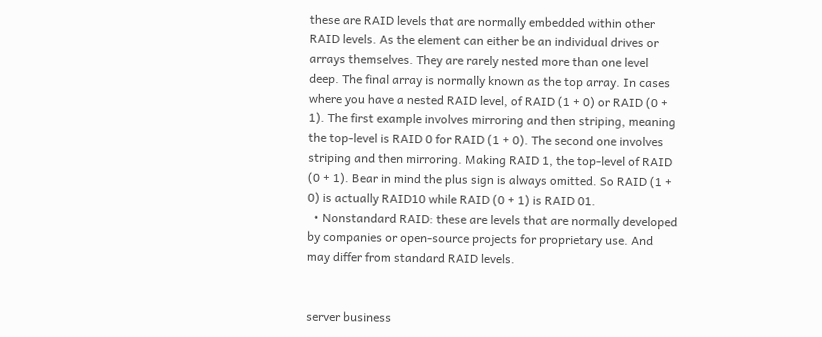these are RAID levels that are normally embedded within other RAID levels. As the element can either be an individual drives or arrays themselves. They are rarely nested more than one level deep. The final array is normally known as the top array. In cases where you have a nested RAID level, of RAID (1 + 0) or RAID (0 + 1). The first example involves mirroring and then striping, meaning the top-level is RAID 0 for RAID (1 + 0). The second one involves striping and then mirroring. Making RAID 1, the top-level of RAID (0 + 1). Bear in mind the plus sign is always omitted. So RAID (1 + 0) is actually RAID10 while RAID (0 + 1) is RAID 01.
  • Nonstandard RAID: these are levels that are normally developed by companies or open-source projects for proprietary use. And may differ from standard RAID levels.


server business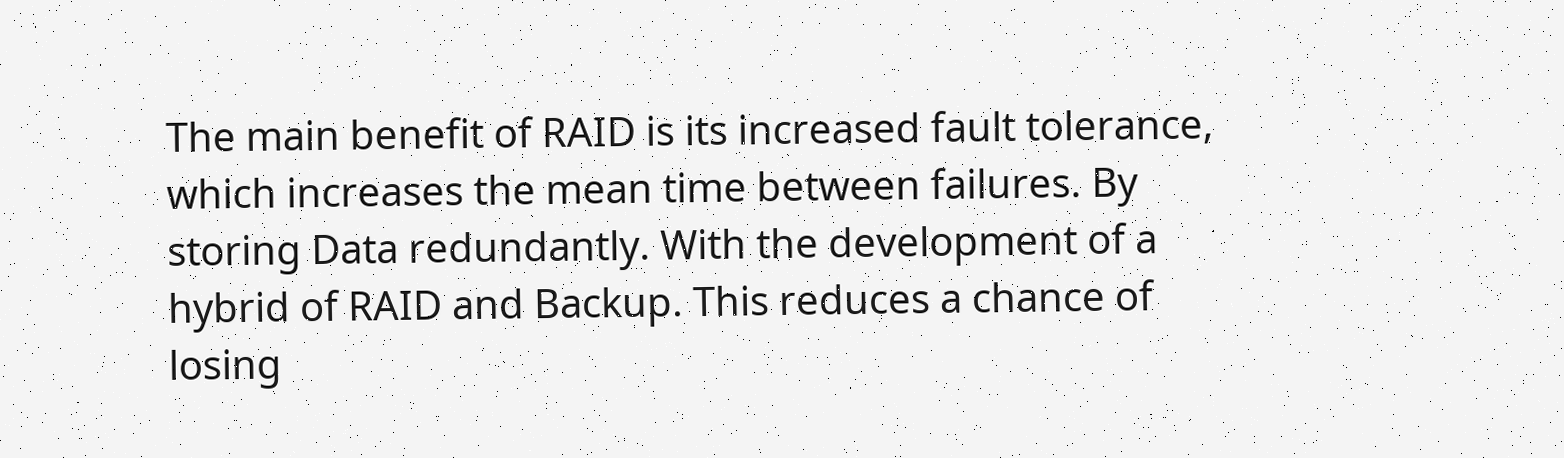The main benefit of RAID is its increased fault tolerance, which increases the mean time between failures. By storing Data redundantly. With the development of a hybrid of RAID and Backup. This reduces a chance of losing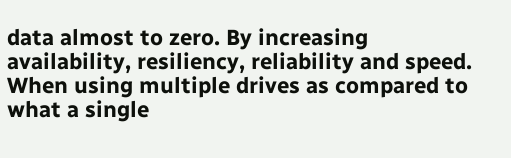data almost to zero. By increasing availability, resiliency, reliability and speed. When using multiple drives as compared to what a single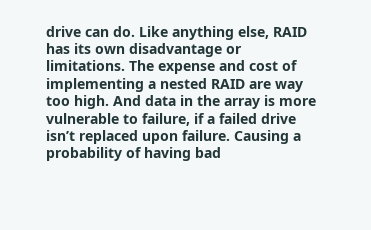drive can do. Like anything else, RAID has its own disadvantage or limitations. The expense and cost of implementing a nested RAID are way too high. And data in the array is more vulnerable to failure, if a failed drive isn’t replaced upon failure. Causing a probability of having bad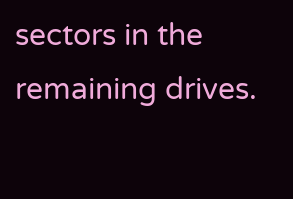sectors in the remaining drives.